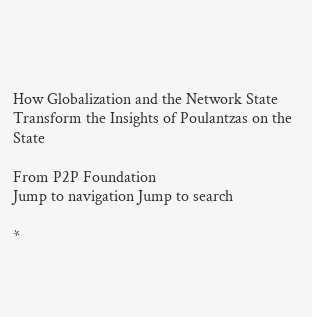How Globalization and the Network State Transform the Insights of Poulantzas on the State

From P2P Foundation
Jump to navigation Jump to search

*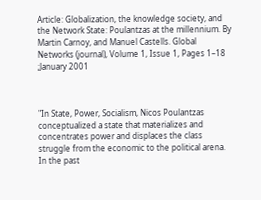Article: Globalization, the knowledge society, and the Network State: Poulantzas at the millennium. By Martin Carnoy, and Manuel Castells. Global Networks (journal), Volume 1, Issue 1, Pages 1–18 ;January 2001



"In State, Power, Socialism, Nicos Poulantzas conceptualized a state that materializes and concentrates power and displaces the class struggle from the economic to the political arena. In the past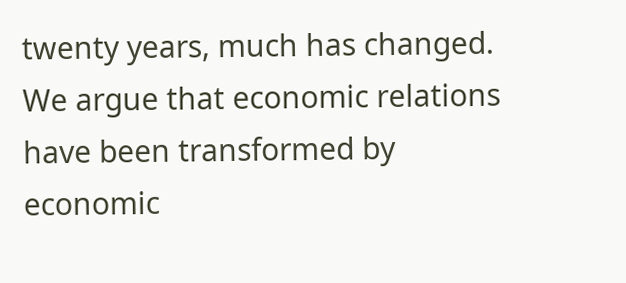twenty years, much has changed. We argue that economic relations have been transformed by economic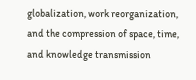globalization, work reorganization, and the compression of space, time, and knowledge transmission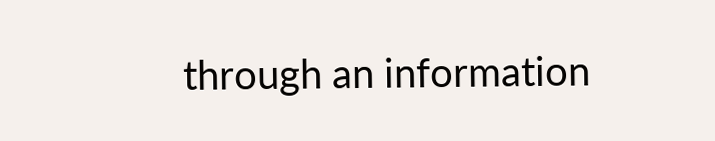through an information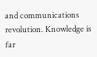and communications revolution. Knowledge is far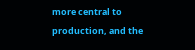more central to production, and the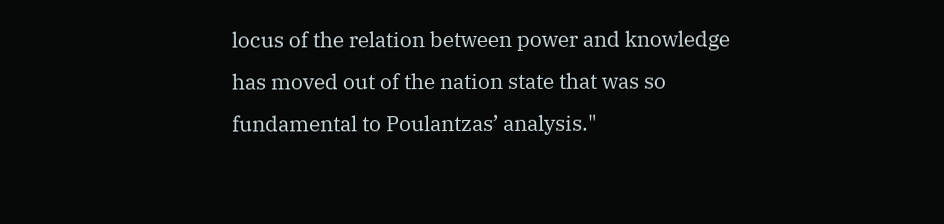locus of the relation between power and knowledge has moved out of the nation state that was so fundamental to Poulantzas’ analysis."